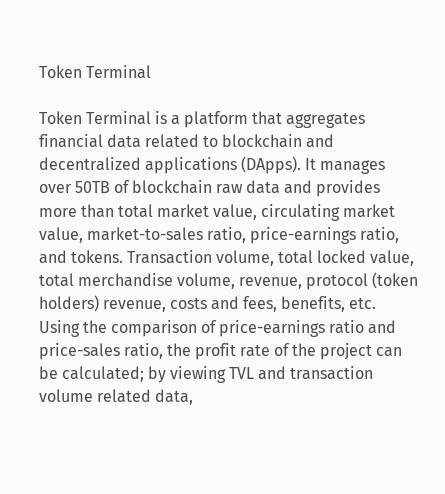Token Terminal

Token Terminal is a platform that aggregates financial data related to blockchain and decentralized applications (DApps). It manages over 50TB of blockchain raw data and provides more than total market value, circulating market value, market-to-sales ratio, price-earnings ratio, and tokens. Transaction volume, total locked value, total merchandise volume, revenue, protocol (token holders) revenue, costs and fees, benefits, etc. Using the comparison of price-earnings ratio and price-sales ratio, the profit rate of the project can be calculated; by viewing TVL and transaction volume related data,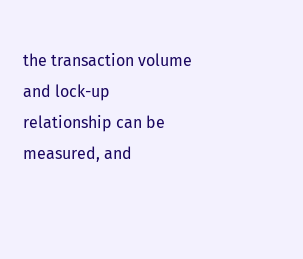the transaction volume and lock-up relationship can be measured, and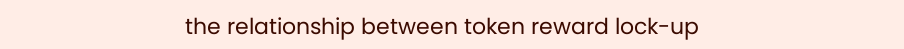the relationship between token reward lock-up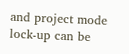and project mode lock-up can be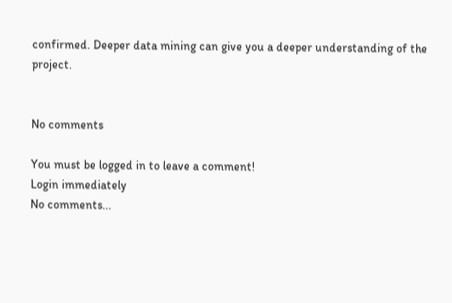confirmed. Deeper data mining can give you a deeper understanding of the project.


No comments

You must be logged in to leave a comment!
Login immediately
No comments...